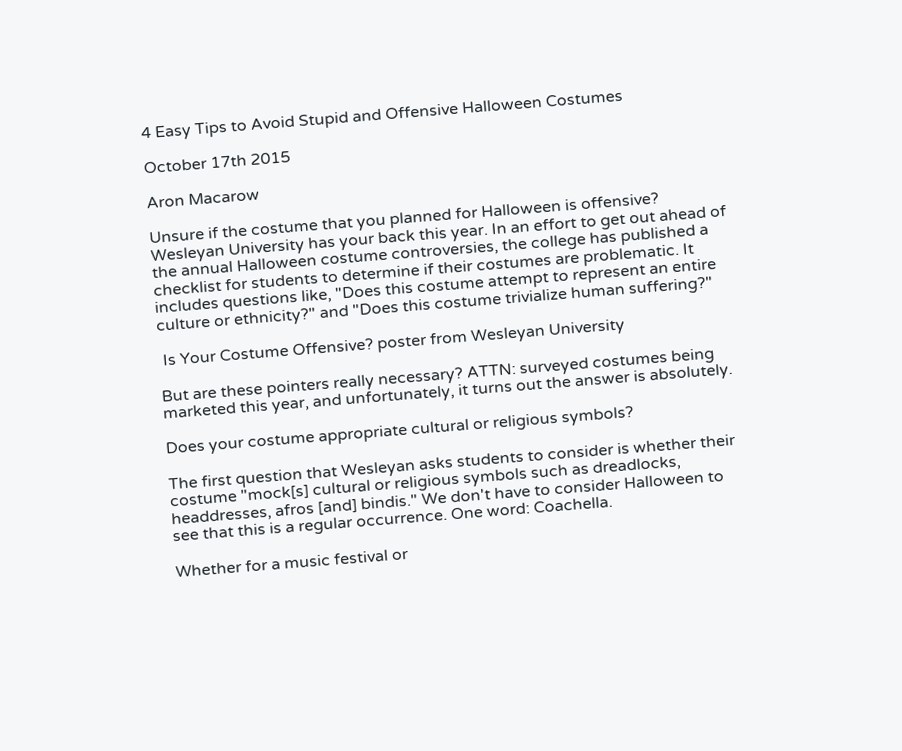4 Easy Tips to Avoid Stupid and Offensive Halloween Costumes

October 17th 2015

Aron Macarow

Unsure if the costume that you planned for Halloween is offensive? Wesleyan University has your back this year. In an effort to get out ahead of the annual Halloween costume controversies, the college has published a checklist for students to determine if their costumes are problematic. It includes questions like, "Does this costume attempt to represent an entire culture or ethnicity?" and "Does this costume trivialize human suffering?"

 Is Your Costume Offensive? poster from Wesleyan University

But are these pointers really necessary? ATTN: surveyed costumes being marketed this year, and unfortunately, it turns out the answer is absolutely.

Does your costume appropriate cultural or religious symbols?

The first question that Wesleyan asks students to consider is whether their costume "mock[s] cultural or religious symbols such as dreadlocks, headdresses, afros [and] bindis." We don't have to consider Halloween to see that this is a regular occurrence. One word: Coachella.

Whether for a music festival or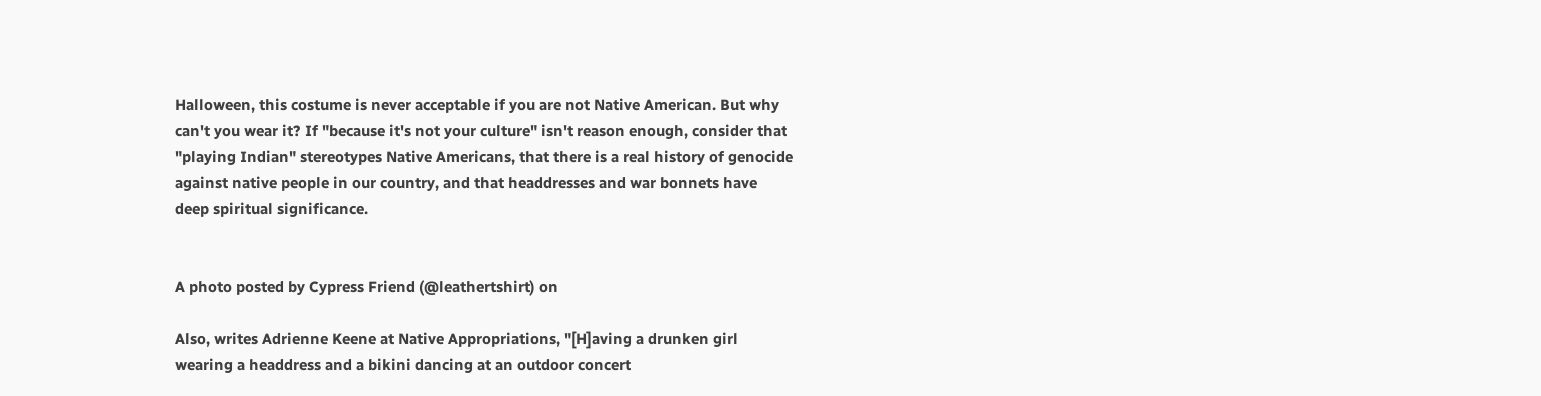Halloween, this costume is never acceptable if you are not Native American. But why can't you wear it? If "because it's not your culture" isn't reason enough, consider that "playing Indian" stereotypes Native Americans, that there is a real history of genocide against native people in our country, and that headdresses and war bonnets have deep spiritual significance.


A photo posted by Cypress Friend (@leathertshirt) on

Also, writes Adrienne Keene at Native Appropriations, "[H]aving a drunken girl wearing a headdress and a bikini dancing at an outdoor concert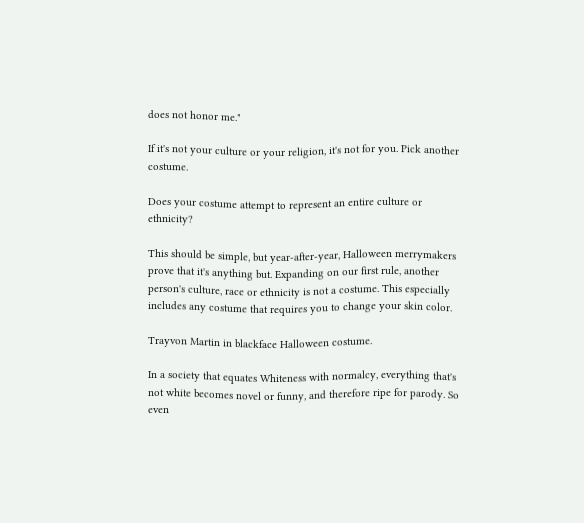does not honor me."

If it's not your culture or your religion, it's not for you. Pick another costume.

Does your costume attempt to represent an entire culture or ethnicity?

This should be simple, but year-after-year, Halloween merrymakers prove that it's anything but. Expanding on our first rule, another person's culture, race or ethnicity is not a costume. This especially includes any costume that requires you to change your skin color.

Trayvon Martin in blackface Halloween costume.

In a society that equates Whiteness with normalcy, everything that's not white becomes novel or funny, and therefore ripe for parody. So even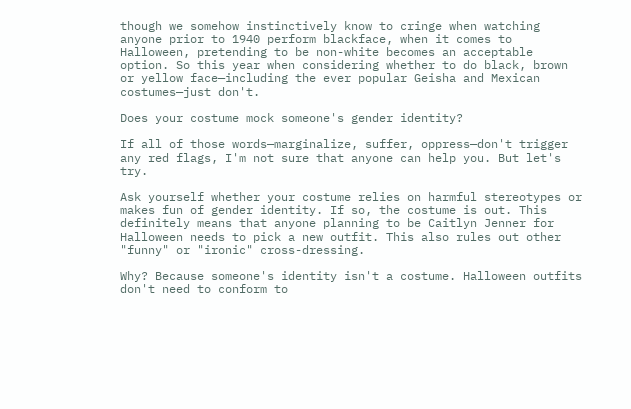though we somehow instinctively know to cringe when watching anyone prior to 1940 perform blackface, when it comes to Halloween, pretending to be non-white becomes an acceptable option. So this year when considering whether to do black, brown or yellow face—including the ever popular Geisha and Mexican costumes—just don't.

Does your costume mock someone's gender identity?

If all of those words—marginalize, suffer, oppress—don't trigger any red flags, I'm not sure that anyone can help you. But let's try.

Ask yourself whether your costume relies on harmful stereotypes or makes fun of gender identity. If so, the costume is out. This definitely means that anyone planning to be Caitlyn Jenner for Halloween needs to pick a new outfit. This also rules out other "funny" or "ironic" cross-dressing.

Why? Because someone's identity isn't a costume. Halloween outfits don't need to conform to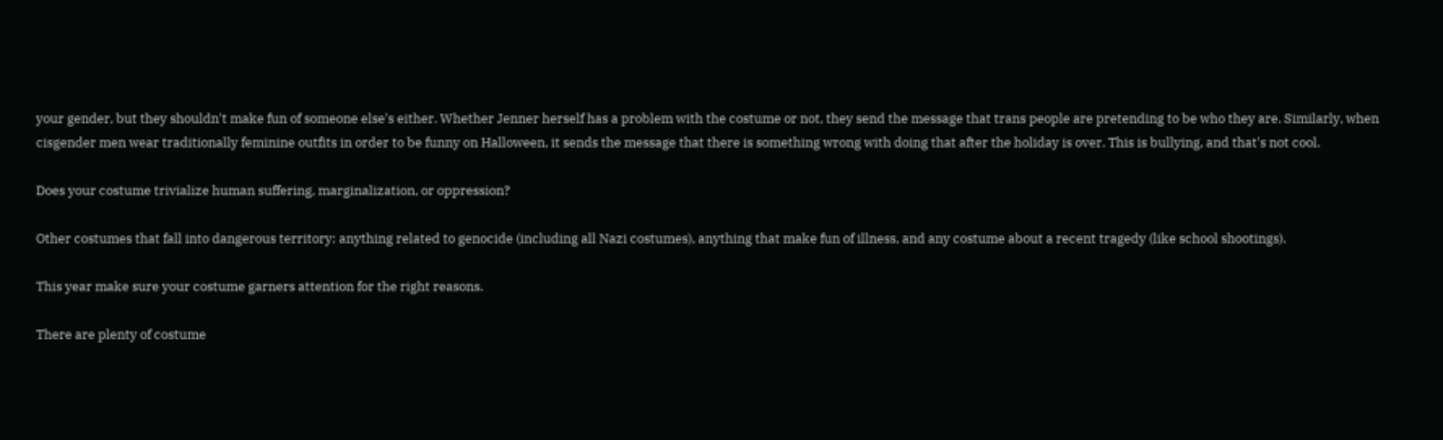your gender, but they shouldn't make fun of someone else's either. Whether Jenner herself has a problem with the costume or not, they send the message that trans people are pretending to be who they are. Similarly, when cisgender men wear traditionally feminine outfits in order to be funny on Halloween, it sends the message that there is something wrong with doing that after the holiday is over. This is bullying, and that's not cool.

Does your costume trivialize human suffering, marginalization, or oppression?

Other costumes that fall into dangerous territory: anything related to genocide (including all Nazi costumes), anything that make fun of illness, and any costume about a recent tragedy (like school shootings).

This year make sure your costume garners attention for the right reasons.

There are plenty of costume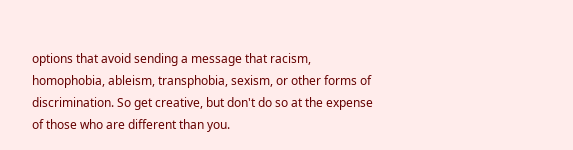options that avoid sending a message that racism, homophobia, ableism, transphobia, sexism, or other forms of discrimination. So get creative, but don't do so at the expense of those who are different than you.